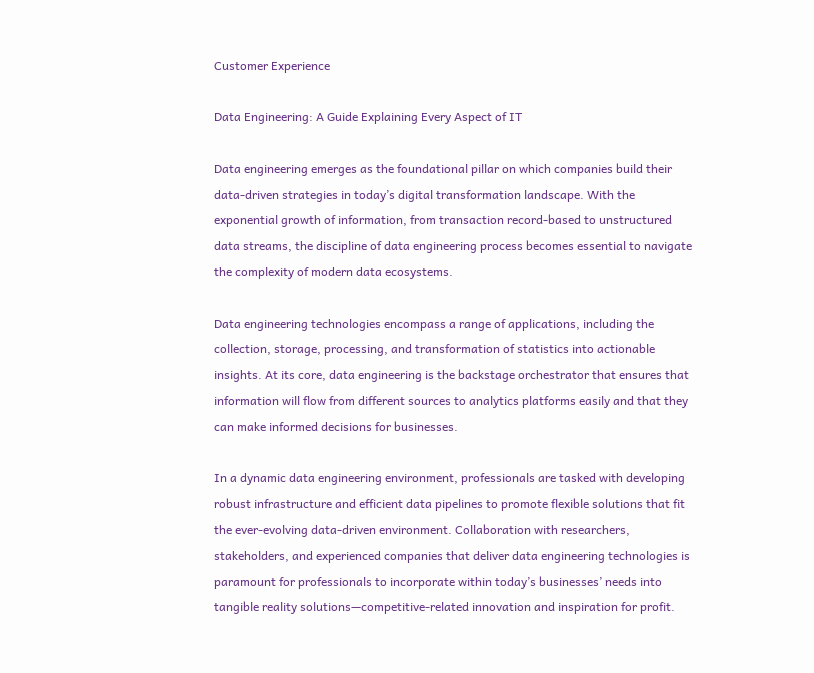Customer Experience

Data Engineering: A Guide Explaining Every Aspect of IT

Data engineering emerges as the foundational pillar on which companies build their data-driven strategies in today’s digital transformation landscape. With the exponential growth of information, from transaction record-based to unstructured data streams, the discipline of data engineering process becomes essential to navigate the complexity of modern data ecosystems.

Data engineering technologies encompass a range of applications, including the collection, storage, processing, and transformation of statistics into actionable insights. At its core, data engineering is the backstage orchestrator that ensures that information will flow from different sources to analytics platforms easily and that they can make informed decisions for businesses.

In a dynamic data engineering environment, professionals are tasked with developing robust infrastructure and efficient data pipelines to promote flexible solutions that fit the ever-evolving data-driven environment. Collaboration with researchers, stakeholders, and experienced companies that deliver data engineering technologies is paramount for professionals to incorporate within today’s businesses’ needs into tangible reality solutions—competitive-related innovation and inspiration for profit.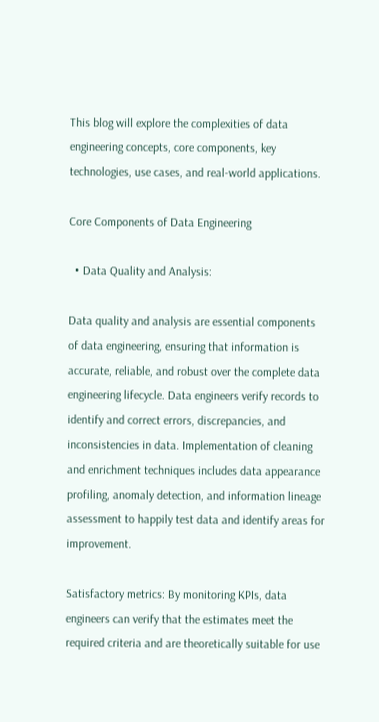This blog will explore the complexities of data engineering concepts, core components, key technologies, use cases, and real-world applications.

Core Components of Data Engineering

  • Data Quality and Analysis:

Data quality and analysis are essential components of data engineering, ensuring that information is accurate, reliable, and robust over the complete data engineering lifecycle. Data engineers verify records to identify and correct errors, discrepancies, and inconsistencies in data. Implementation of cleaning and enrichment techniques includes data appearance profiling, anomaly detection, and information lineage assessment to happily test data and identify areas for improvement.

Satisfactory metrics: By monitoring KPIs, data engineers can verify that the estimates meet the required criteria and are theoretically suitable for use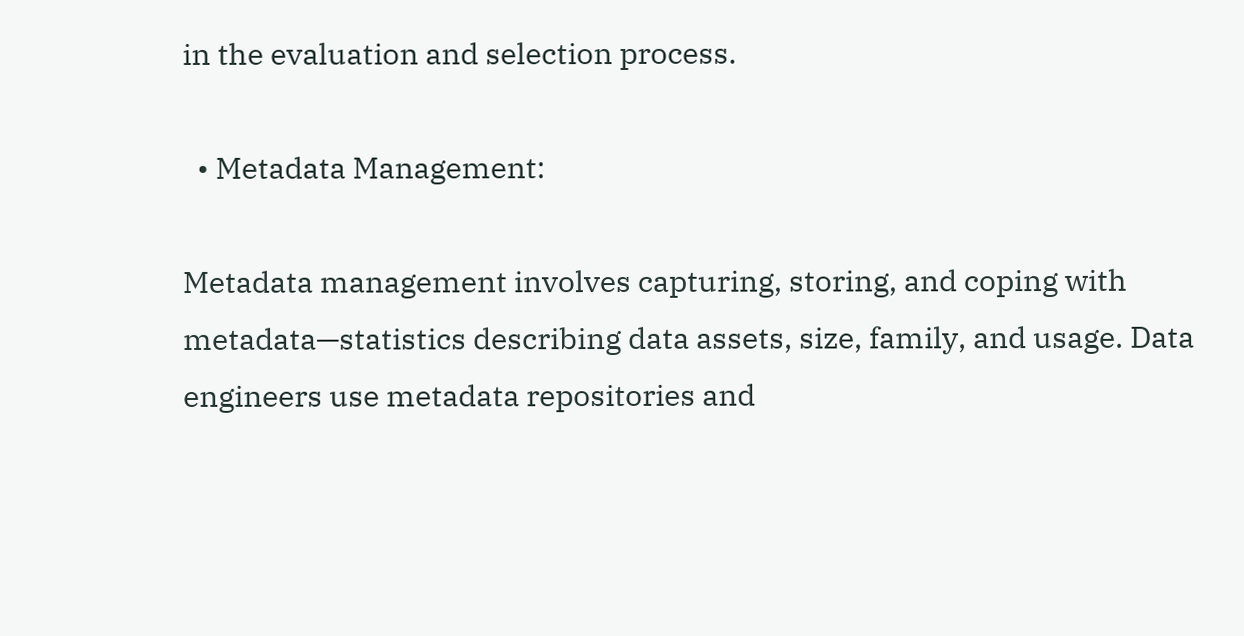in the evaluation and selection process.

  • Metadata Management:

Metadata management involves capturing, storing, and coping with metadata—statistics describing data assets, size, family, and usage. Data engineers use metadata repositories and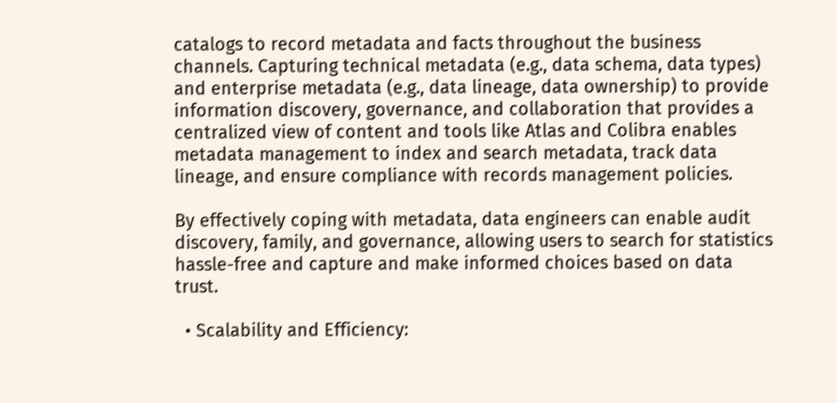catalogs to record metadata and facts throughout the business channels. Capturing technical metadata (e.g., data schema, data types) and enterprise metadata (e.g., data lineage, data ownership) to provide information discovery, governance, and collaboration that provides a centralized view of content and tools like Atlas and Colibra enables metadata management to index and search metadata, track data lineage, and ensure compliance with records management policies.

By effectively coping with metadata, data engineers can enable audit discovery, family, and governance, allowing users to search for statistics hassle-free and capture and make informed choices based on data trust.

  • Scalability and Efficiency: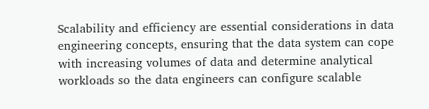Scalability and efficiency are essential considerations in data engineering concepts, ensuring that the data system can cope with increasing volumes of data and determine analytical workloads so the data engineers can configure scalable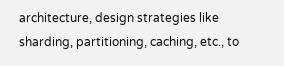architecture, design strategies like sharding, partitioning, caching, etc., to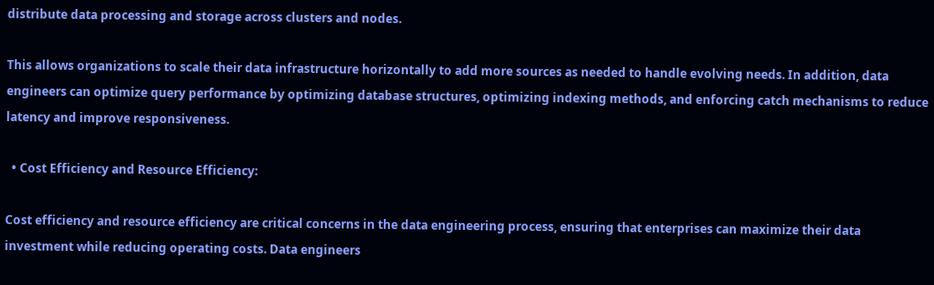distribute data processing and storage across clusters and nodes.

This allows organizations to scale their data infrastructure horizontally to add more sources as needed to handle evolving needs. In addition, data engineers can optimize query performance by optimizing database structures, optimizing indexing methods, and enforcing catch mechanisms to reduce latency and improve responsiveness.

  • Cost Efficiency and Resource Efficiency:

Cost efficiency and resource efficiency are critical concerns in the data engineering process, ensuring that enterprises can maximize their data investment while reducing operating costs. Data engineers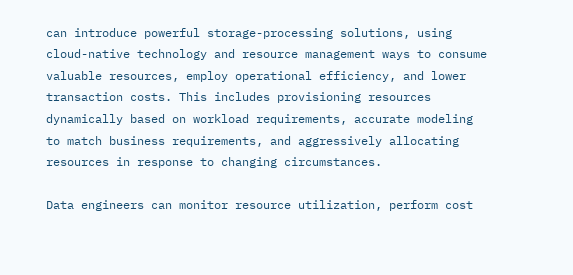can introduce powerful storage-processing solutions, using cloud-native technology and resource management ways to consume valuable resources, employ operational efficiency, and lower transaction costs. This includes provisioning resources dynamically based on workload requirements, accurate modeling to match business requirements, and aggressively allocating resources in response to changing circumstances.

Data engineers can monitor resource utilization, perform cost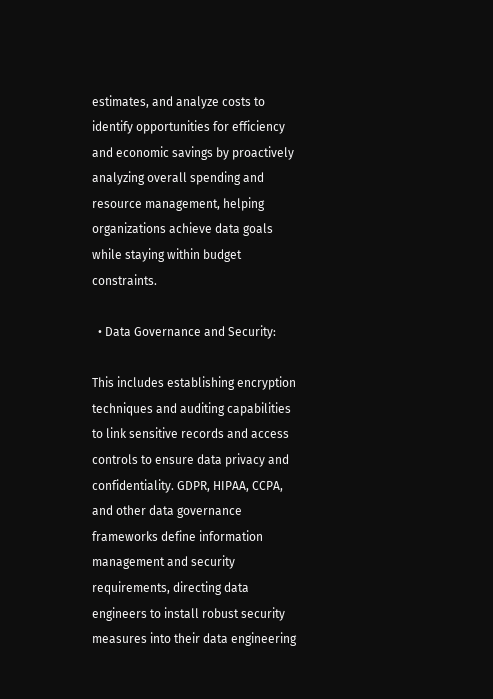estimates, and analyze costs to identify opportunities for efficiency and economic savings by proactively analyzing overall spending and resource management, helping organizations achieve data goals while staying within budget constraints.

  • Data Governance and Security:

This includes establishing encryption techniques and auditing capabilities to link sensitive records and access controls to ensure data privacy and confidentiality. GDPR, HIPAA, CCPA, and other data governance frameworks define information management and security requirements, directing data engineers to install robust security measures into their data engineering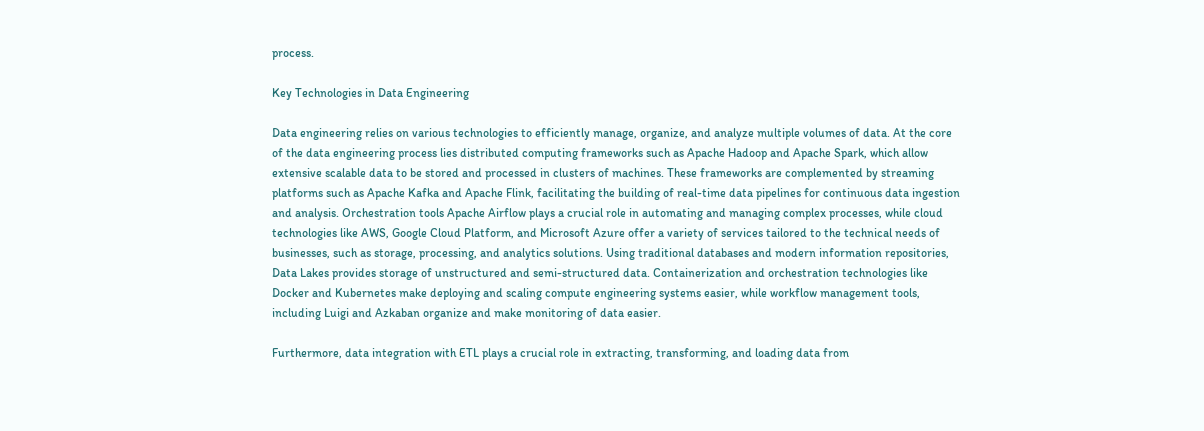process.

Key Technologies in Data Engineering

Data engineering relies on various technologies to efficiently manage, organize, and analyze multiple volumes of data. At the core of the data engineering process lies distributed computing frameworks such as Apache Hadoop and Apache Spark, which allow extensive scalable data to be stored and processed in clusters of machines. These frameworks are complemented by streaming platforms such as Apache Kafka and Apache Flink, facilitating the building of real-time data pipelines for continuous data ingestion and analysis. Orchestration tools Apache Airflow plays a crucial role in automating and managing complex processes, while cloud technologies like AWS, Google Cloud Platform, and Microsoft Azure offer a variety of services tailored to the technical needs of businesses, such as storage, processing, and analytics solutions. Using traditional databases and modern information repositories, Data Lakes provides storage of unstructured and semi-structured data. Containerization and orchestration technologies like Docker and Kubernetes make deploying and scaling compute engineering systems easier, while workflow management tools, including Luigi and Azkaban organize and make monitoring of data easier.

Furthermore, data integration with ETL plays a crucial role in extracting, transforming, and loading data from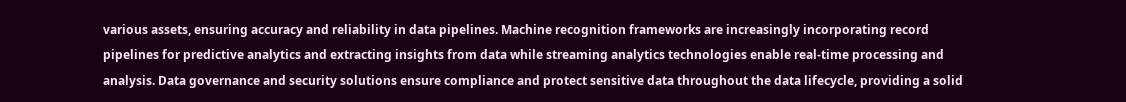various assets, ensuring accuracy and reliability in data pipelines. Machine recognition frameworks are increasingly incorporating record pipelines for predictive analytics and extracting insights from data while streaming analytics technologies enable real-time processing and analysis. Data governance and security solutions ensure compliance and protect sensitive data throughout the data lifecycle, providing a solid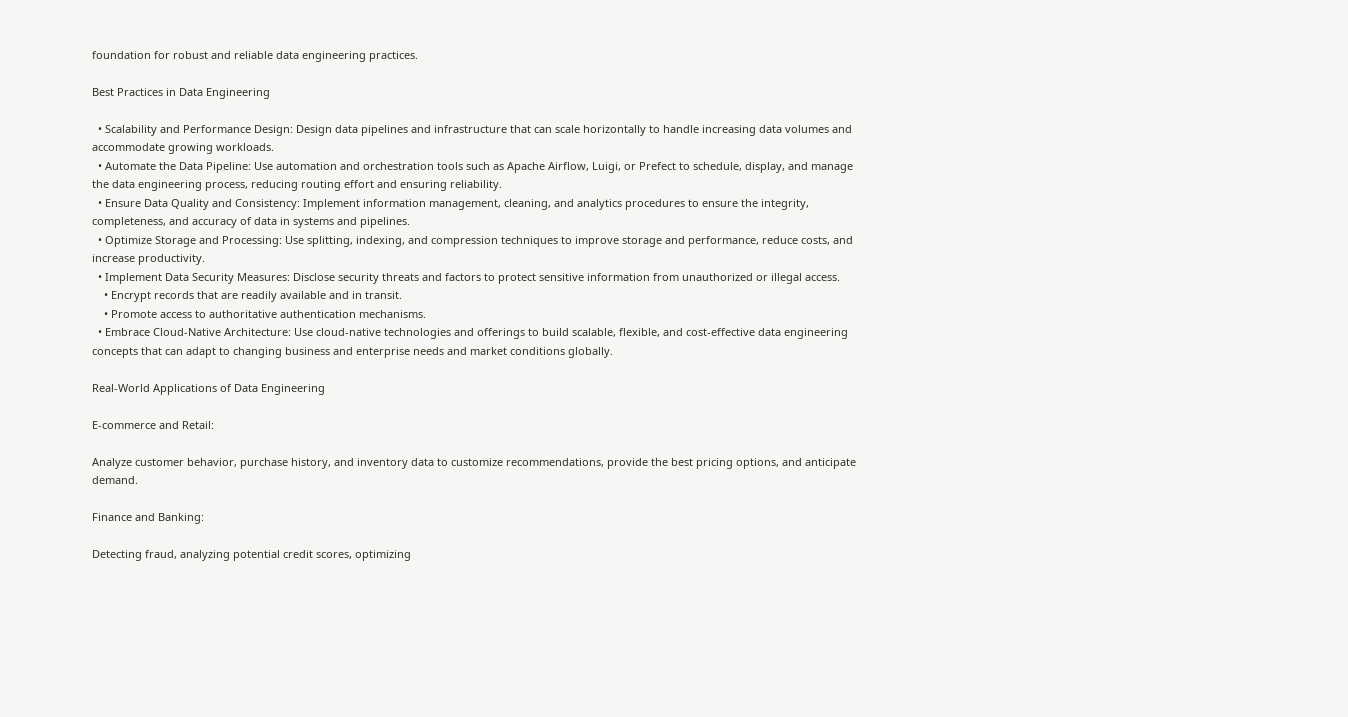foundation for robust and reliable data engineering practices.

Best Practices in Data Engineering

  • Scalability and Performance Design: Design data pipelines and infrastructure that can scale horizontally to handle increasing data volumes and accommodate growing workloads.
  • Automate the Data Pipeline: Use automation and orchestration tools such as Apache Airflow, Luigi, or Prefect to schedule, display, and manage the data engineering process, reducing routing effort and ensuring reliability.
  • Ensure Data Quality and Consistency: Implement information management, cleaning, and analytics procedures to ensure the integrity, completeness, and accuracy of data in systems and pipelines.
  • Optimize Storage and Processing: Use splitting, indexing, and compression techniques to improve storage and performance, reduce costs, and increase productivity.
  • Implement Data Security Measures: Disclose security threats and factors to protect sensitive information from unauthorized or illegal access.
    • Encrypt records that are readily available and in transit.
    • Promote access to authoritative authentication mechanisms.
  • Embrace Cloud-Native Architecture: Use cloud-native technologies and offerings to build scalable, flexible, and cost-effective data engineering concepts that can adapt to changing business and enterprise needs and market conditions globally.

Real-World Applications of Data Engineering

E-commerce and Retail:

Analyze customer behavior, purchase history, and inventory data to customize recommendations, provide the best pricing options, and anticipate demand.

Finance and Banking:

Detecting fraud, analyzing potential credit scores, optimizing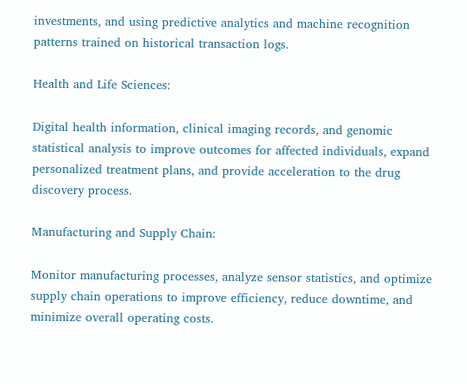investments, and using predictive analytics and machine recognition patterns trained on historical transaction logs.

Health and Life Sciences:

Digital health information, clinical imaging records, and genomic statistical analysis to improve outcomes for affected individuals, expand personalized treatment plans, and provide acceleration to the drug discovery process.

Manufacturing and Supply Chain:

Monitor manufacturing processes, analyze sensor statistics, and optimize supply chain operations to improve efficiency, reduce downtime, and minimize overall operating costs.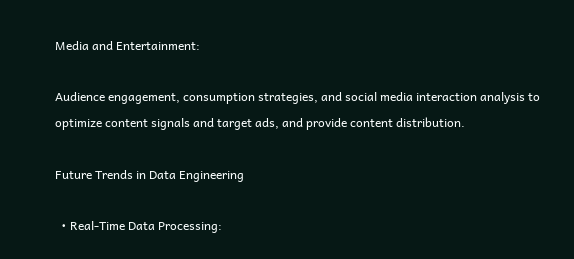Media and Entertainment:

Audience engagement, consumption strategies, and social media interaction analysis to optimize content signals and target ads, and provide content distribution.

Future Trends in Data Engineering

  • Real-Time Data Processing: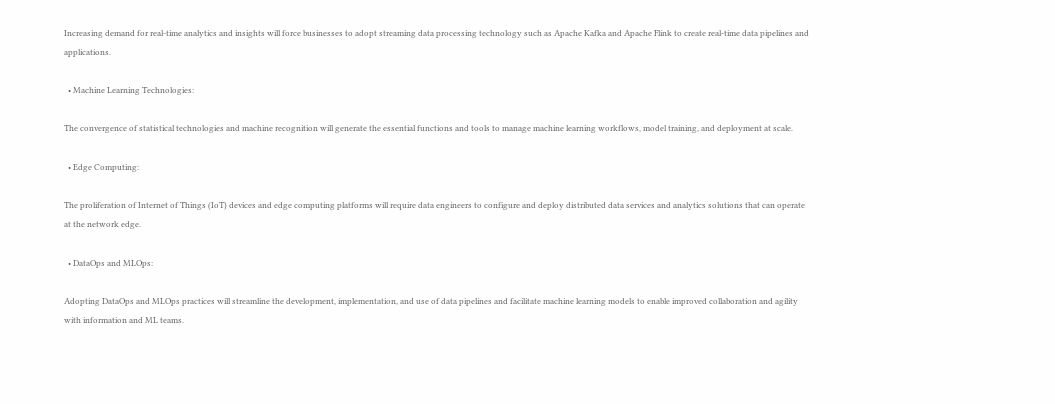Increasing demand for real-time analytics and insights will force businesses to adopt streaming data processing technology such as Apache Kafka and Apache Flink to create real-time data pipelines and applications.

  • Machine Learning Technologies:

The convergence of statistical technologies and machine recognition will generate the essential functions and tools to manage machine learning workflows, model training, and deployment at scale.

  • Edge Computing:

The proliferation of Internet of Things (IoT) devices and edge computing platforms will require data engineers to configure and deploy distributed data services and analytics solutions that can operate at the network edge.

  • DataOps and MLOps:

Adopting DataOps and MLOps practices will streamline the development, implementation, and use of data pipelines and facilitate machine learning models to enable improved collaboration and agility with information and ML teams.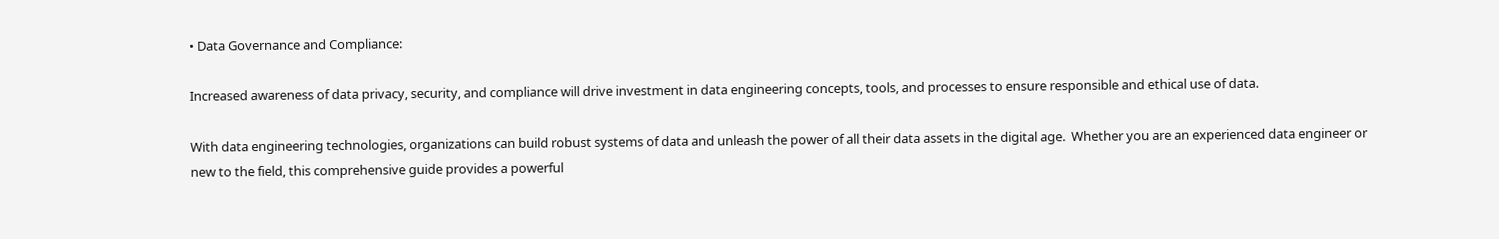• Data Governance and Compliance:

Increased awareness of data privacy, security, and compliance will drive investment in data engineering concepts, tools, and processes to ensure responsible and ethical use of data.

With data engineering technologies, organizations can build robust systems of data and unleash the power of all their data assets in the digital age.  Whether you are an experienced data engineer or new to the field, this comprehensive guide provides a powerful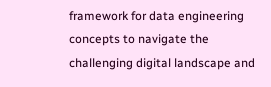framework for data engineering concepts to navigate the challenging digital landscape and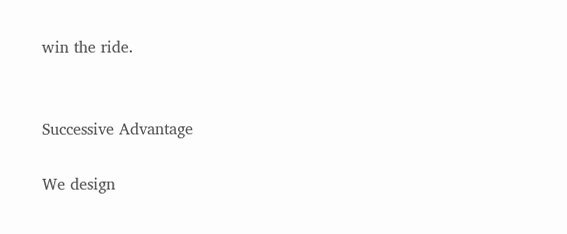win the ride.


Successive Advantage

We design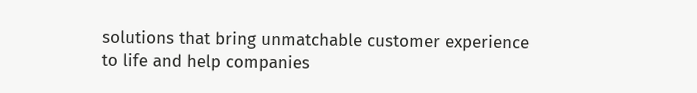solutions that bring unmatchable customer experience to life and help companies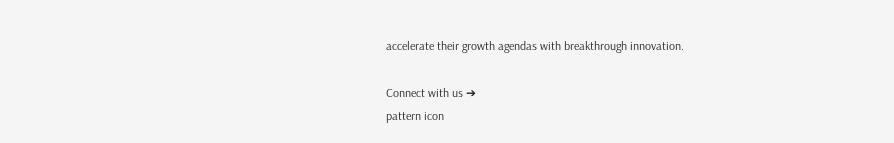accelerate their growth agendas with breakthrough innovation.

Connect with us ➔
pattern icon